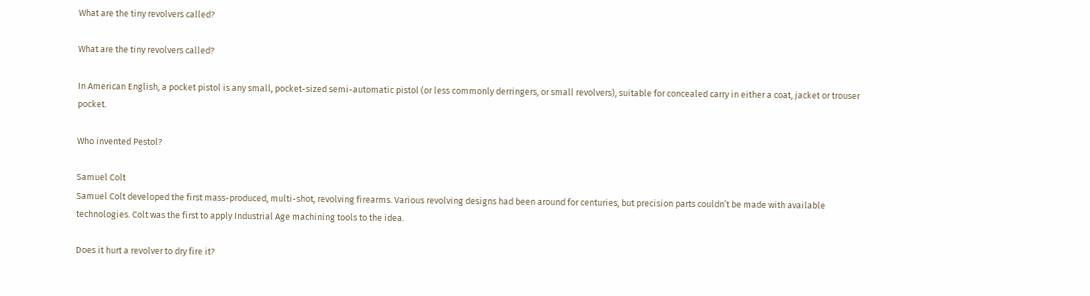What are the tiny revolvers called?

What are the tiny revolvers called?

In American English, a pocket pistol is any small, pocket-sized semi-automatic pistol (or less commonly derringers, or small revolvers), suitable for concealed carry in either a coat, jacket or trouser pocket.

Who invented Pestol?

Samuel Colt
Samuel Colt developed the first mass-produced, multi-shot, revolving firearms. Various revolving designs had been around for centuries, but precision parts couldn’t be made with available technologies. Colt was the first to apply Industrial Age machining tools to the idea.

Does it hurt a revolver to dry fire it?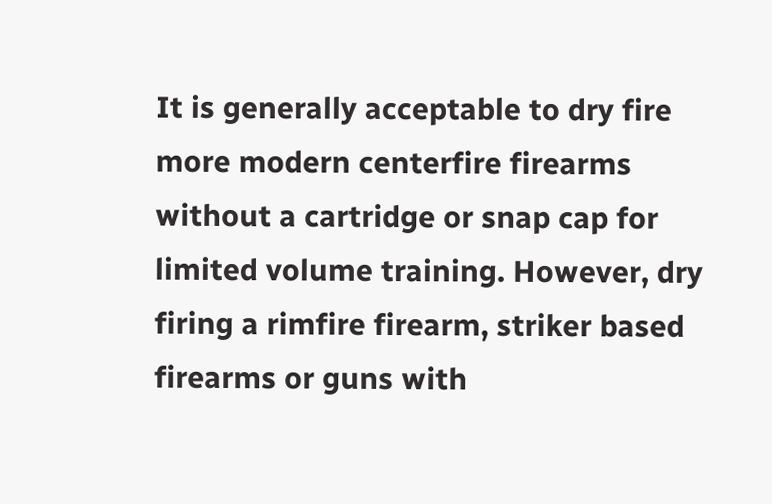It is generally acceptable to dry fire more modern centerfire firearms without a cartridge or snap cap for limited volume training. However, dry firing a rimfire firearm, striker based firearms or guns with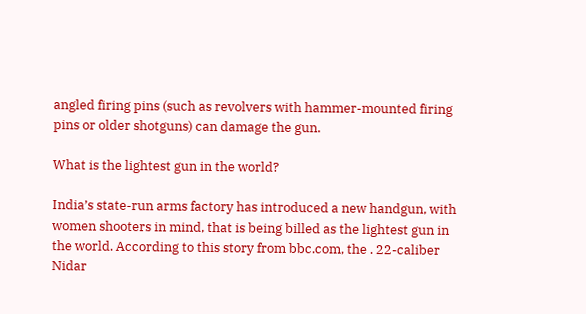angled firing pins (such as revolvers with hammer-mounted firing pins or older shotguns) can damage the gun.

What is the lightest gun in the world?

India’s state-run arms factory has introduced a new handgun, with women shooters in mind, that is being billed as the lightest gun in the world. According to this story from bbc.com, the . 22-caliber Nidar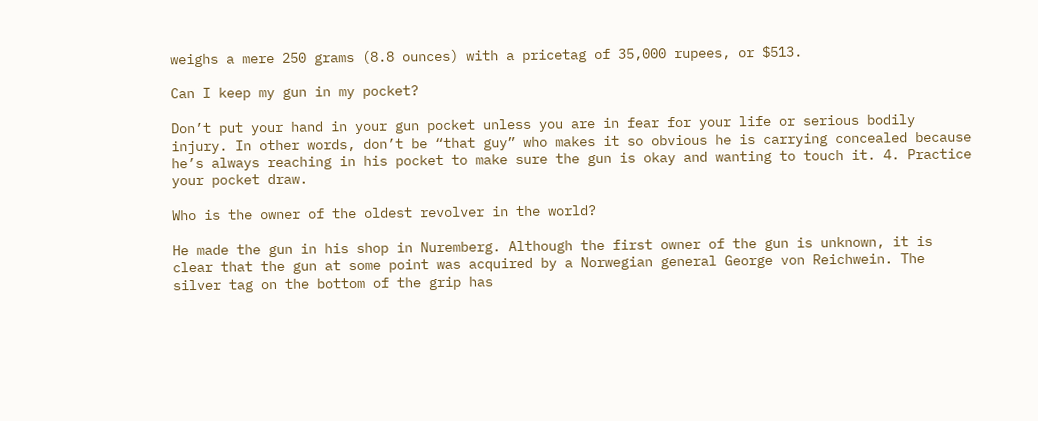weighs a mere 250 grams (8.8 ounces) with a pricetag of 35,000 rupees, or $513.

Can I keep my gun in my pocket?

Don’t put your hand in your gun pocket unless you are in fear for your life or serious bodily injury. In other words, don’t be “that guy” who makes it so obvious he is carrying concealed because he’s always reaching in his pocket to make sure the gun is okay and wanting to touch it. 4. Practice your pocket draw.

Who is the owner of the oldest revolver in the world?

He made the gun in his shop in Nuremberg. Although the first owner of the gun is unknown, it is clear that the gun at some point was acquired by a Norwegian general George von Reichwein. The silver tag on the bottom of the grip has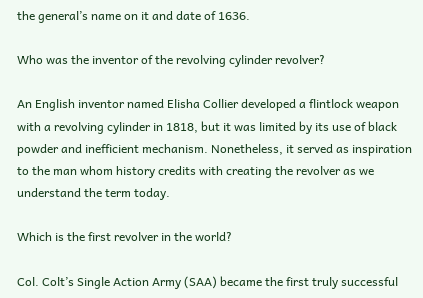the general’s name on it and date of 1636.

Who was the inventor of the revolving cylinder revolver?

An English inventor named Elisha Collier developed a flintlock weapon with a revolving cylinder in 1818, but it was limited by its use of black powder and inefficient mechanism. Nonetheless, it served as inspiration to the man whom history credits with creating the revolver as we understand the term today.

Which is the first revolver in the world?

Col. Colt’s Single Action Army (SAA) became the first truly successful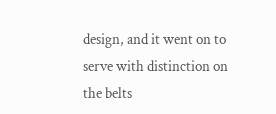design, and it went on to serve with distinction on the belts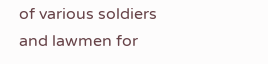of various soldiers and lawmen for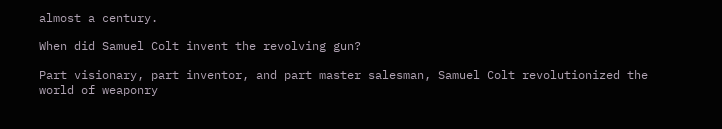almost a century.

When did Samuel Colt invent the revolving gun?

Part visionary, part inventor, and part master salesman, Samuel Colt revolutionized the world of weaponry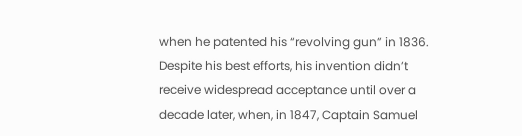when he patented his “revolving gun” in 1836. Despite his best efforts, his invention didn’t receive widespread acceptance until over a decade later, when, in 1847, Captain Samuel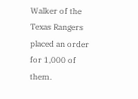Walker of the Texas Rangers placed an order for 1,000 of them.